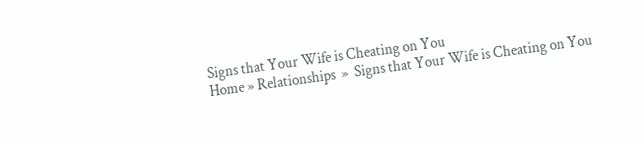Signs that Your Wife is Cheating on You
Home » Relationships  »  Signs that Your Wife is Cheating on You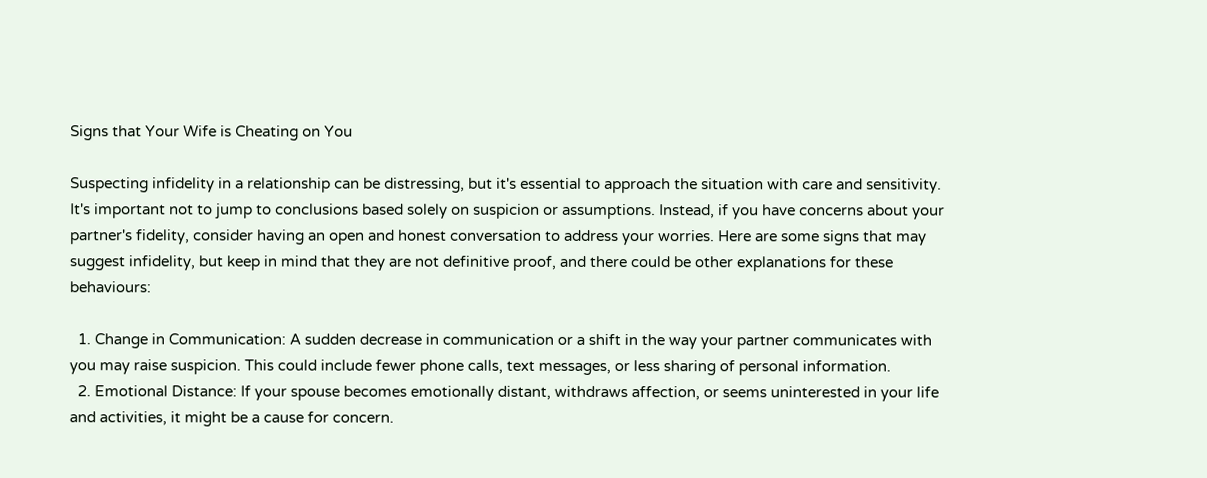Signs that Your Wife is Cheating on You

Suspecting infidelity in a relationship can be distressing, but it's essential to approach the situation with care and sensitivity. It's important not to jump to conclusions based solely on suspicion or assumptions. Instead, if you have concerns about your partner's fidelity, consider having an open and honest conversation to address your worries. Here are some signs that may suggest infidelity, but keep in mind that they are not definitive proof, and there could be other explanations for these behaviours:

  1. Change in Communication: A sudden decrease in communication or a shift in the way your partner communicates with you may raise suspicion. This could include fewer phone calls, text messages, or less sharing of personal information.
  2. Emotional Distance: If your spouse becomes emotionally distant, withdraws affection, or seems uninterested in your life and activities, it might be a cause for concern.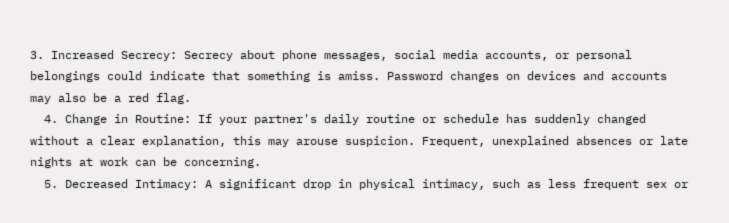3. Increased Secrecy: Secrecy about phone messages, social media accounts, or personal belongings could indicate that something is amiss. Password changes on devices and accounts may also be a red flag.
  4. Change in Routine: If your partner's daily routine or schedule has suddenly changed without a clear explanation, this may arouse suspicion. Frequent, unexplained absences or late nights at work can be concerning.
  5. Decreased Intimacy: A significant drop in physical intimacy, such as less frequent sex or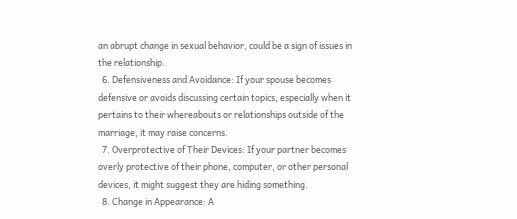an abrupt change in sexual behavior, could be a sign of issues in the relationship.
  6. Defensiveness and Avoidance: If your spouse becomes defensive or avoids discussing certain topics, especially when it pertains to their whereabouts or relationships outside of the marriage, it may raise concerns.
  7. Overprotective of Their Devices: If your partner becomes overly protective of their phone, computer, or other personal devices, it might suggest they are hiding something.
  8. Change in Appearance: A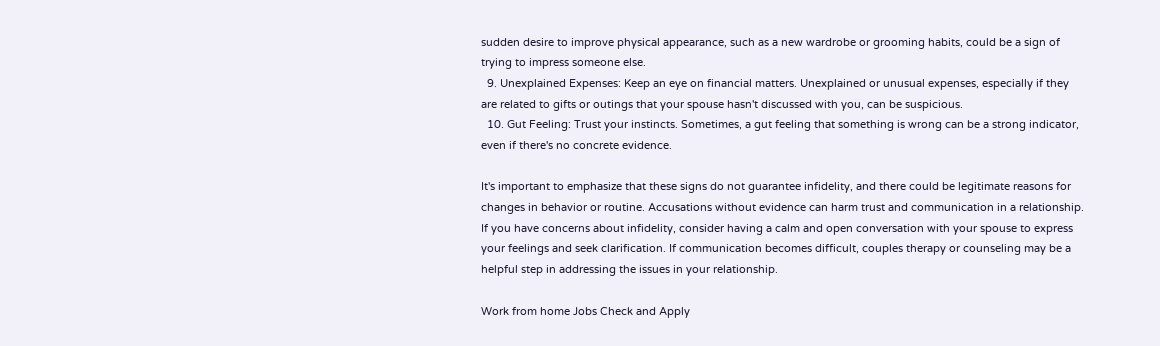sudden desire to improve physical appearance, such as a new wardrobe or grooming habits, could be a sign of trying to impress someone else.
  9. Unexplained Expenses: Keep an eye on financial matters. Unexplained or unusual expenses, especially if they are related to gifts or outings that your spouse hasn't discussed with you, can be suspicious.
  10. Gut Feeling: Trust your instincts. Sometimes, a gut feeling that something is wrong can be a strong indicator, even if there's no concrete evidence.

It's important to emphasize that these signs do not guarantee infidelity, and there could be legitimate reasons for changes in behavior or routine. Accusations without evidence can harm trust and communication in a relationship. If you have concerns about infidelity, consider having a calm and open conversation with your spouse to express your feelings and seek clarification. If communication becomes difficult, couples therapy or counseling may be a helpful step in addressing the issues in your relationship.

Work from home Jobs Check and Apply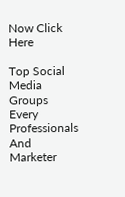Now Click Here

Top Social Media Groups Every Professionals And Marketer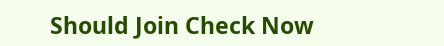Should Join Check Now